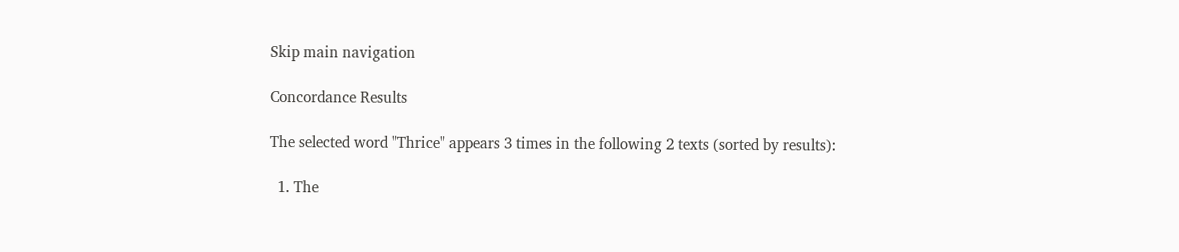Skip main navigation

Concordance Results

The selected word "Thrice" appears 3 times in the following 2 texts (sorted by results):

  1. The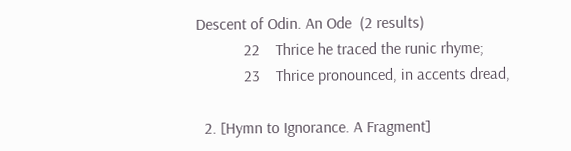Descent of Odin. An Ode  (2 results)
            22    Thrice he traced the runic rhyme;
            23    Thrice pronounced, in accents dread,

  2. [Hymn to Ignorance. A Fragment]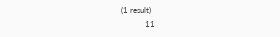(1 result)
            11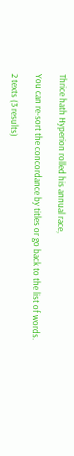Thrice hath Hyperion rolled his annual race,

You can re-sort the concordance by titles or go back to the list of words.

2 texts (3 results)